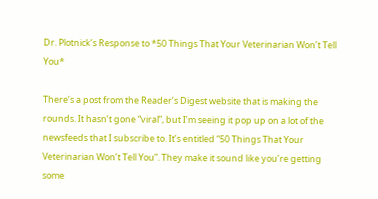Dr. Plotnick’s Response to *50 Things That Your Veterinarian Won’t Tell You*

There’s a post from the Reader’s Digest website that is making the rounds. It hasn’t gone “viral”, but I’m seeing it pop up on a lot of the newsfeeds that I subscribe to. It’s entitled “50 Things That Your Veterinarian Won’t Tell You”. They make it sound like you’re getting some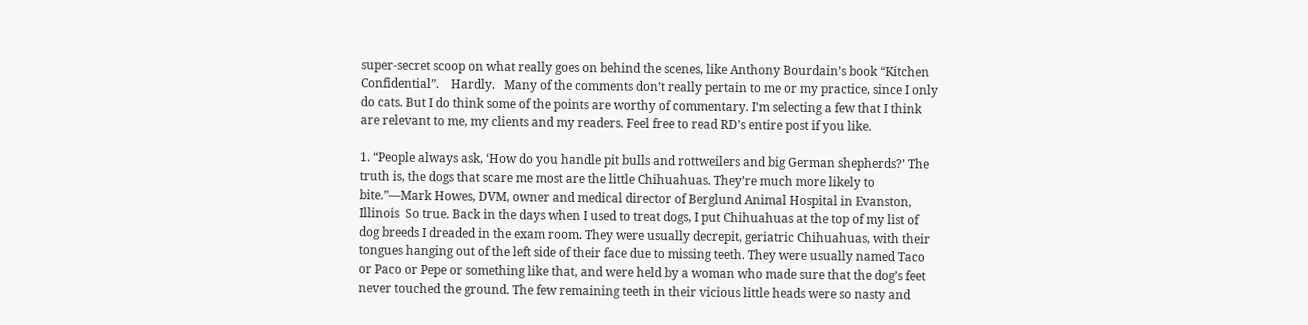super-secret scoop on what really goes on behind the scenes, like Anthony Bourdain’s book “Kitchen Confidential”.    Hardly.   Many of the comments don’t really pertain to me or my practice, since I only do cats. But I do think some of the points are worthy of commentary. I’m selecting a few that I think are relevant to me, my clients and my readers. Feel free to read RD’s entire post if you like.

1. “People always ask, ‘How do you handle pit bulls and rottweilers and big German shepherds?’ The truth is, the dogs that scare me most are the little Chihuahuas. They’re much more likely to bite.”—Mark Howes, DVM, owner and medical director of Berglund Animal Hospital in Evanston, Illinois  So true. Back in the days when I used to treat dogs, I put Chihuahuas at the top of my list of dog breeds I dreaded in the exam room. They were usually decrepit, geriatric Chihuahuas, with their tongues hanging out of the left side of their face due to missing teeth. They were usually named Taco or Paco or Pepe or something like that, and were held by a woman who made sure that the dog’s feet never touched the ground. The few remaining teeth in their vicious little heads were so nasty and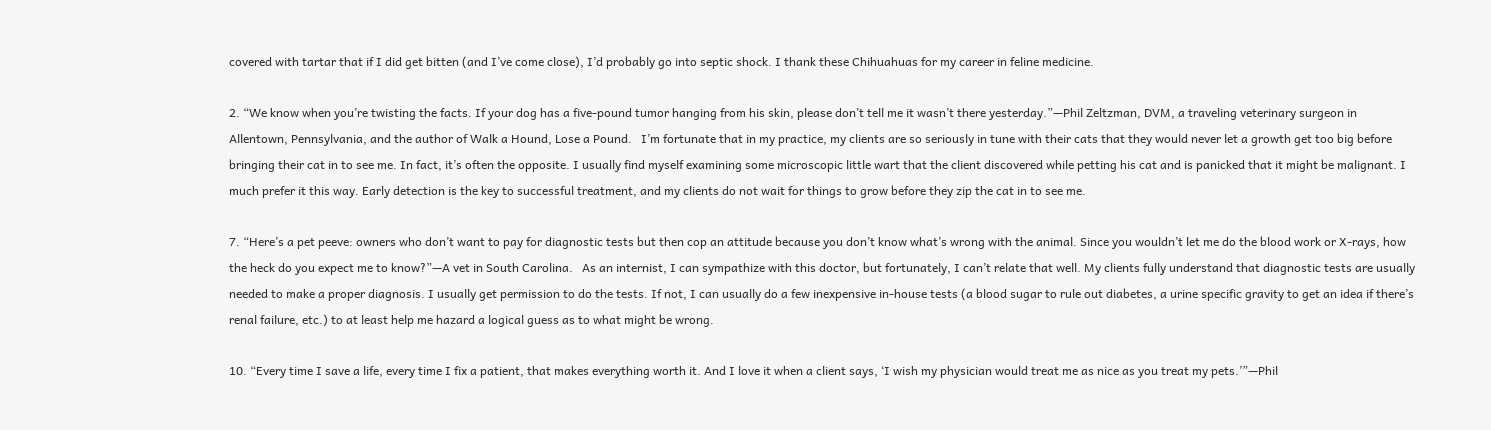covered with tartar that if I did get bitten (and I’ve come close), I’d probably go into septic shock. I thank these Chihuahuas for my career in feline medicine.

2. “We know when you’re twisting the facts. If your dog has a five-pound tumor hanging from his skin, please don’t tell me it wasn’t there yesterday.”—Phil Zeltzman, DVM, a traveling veterinary surgeon in Allentown, Pennsylvania, and the author of Walk a Hound, Lose a Pound.   I’m fortunate that in my practice, my clients are so seriously in tune with their cats that they would never let a growth get too big before bringing their cat in to see me. In fact, it’s often the opposite. I usually find myself examining some microscopic little wart that the client discovered while petting his cat and is panicked that it might be malignant. I much prefer it this way. Early detection is the key to successful treatment, and my clients do not wait for things to grow before they zip the cat in to see me.

7. “Here’s a pet peeve: owners who don’t want to pay for diagnostic tests but then cop an attitude because you don’t know what’s wrong with the animal. Since you wouldn’t let me do the blood work or X-rays, how the heck do you expect me to know?”—A vet in South Carolina.   As an internist, I can sympathize with this doctor, but fortunately, I can’t relate that well. My clients fully understand that diagnostic tests are usually needed to make a proper diagnosis. I usually get permission to do the tests. If not, I can usually do a few inexpensive in-house tests (a blood sugar to rule out diabetes, a urine specific gravity to get an idea if there’s renal failure, etc.) to at least help me hazard a logical guess as to what might be wrong.

10. “Every time I save a life, every time I fix a patient, that makes everything worth it. And I love it when a client says, ‘I wish my physician would treat me as nice as you treat my pets.’”—Phil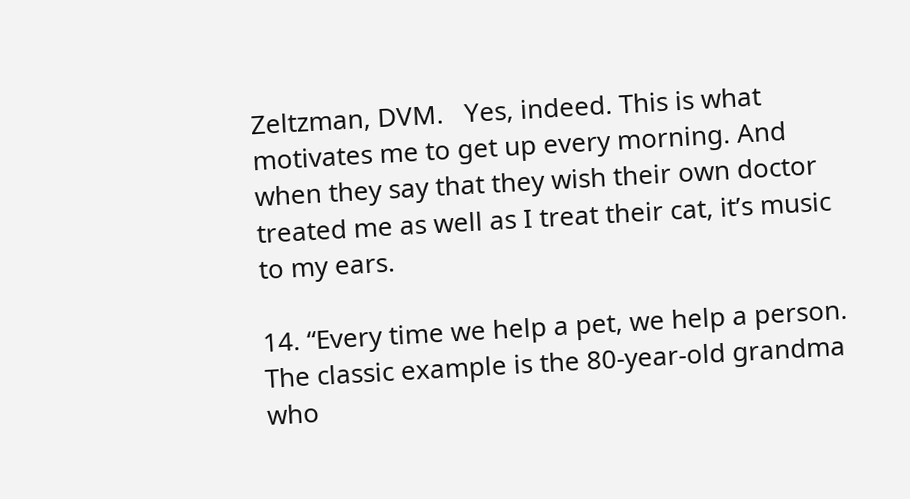Zeltzman, DVM.   Yes, indeed. This is what motivates me to get up every morning. And when they say that they wish their own doctor treated me as well as I treat their cat, it’s music to my ears.

14. “Every time we help a pet, we help a person. The classic example is the 80-year-old grandma who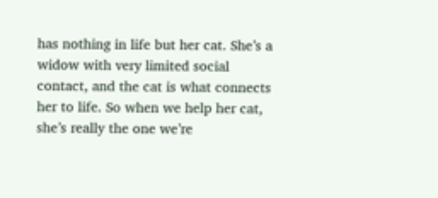has nothing in life but her cat. She’s a widow with very limited social contact, and the cat is what connects her to life. So when we help her cat, she’s really the one we’re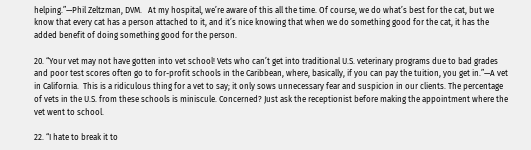helping.”—Phil Zeltzman, DVM.   At my hospital, we’re aware of this all the time. Of course, we do what’s best for the cat, but we know that every cat has a person attached to it, and it’s nice knowing that when we do something good for the cat, it has the added benefit of doing something good for the person.

20. “Your vet may not have gotten into vet school! Vets who can’t get into traditional U.S. veterinary programs due to bad grades and poor test scores often go to for-profit schools in the Caribbean, where, basically, if you can pay the tuition, you get in.”—A vet in California.  This is a ridiculous thing for a vet to say; it only sows unnecessary fear and suspicion in our clients. The percentage of vets in the U.S. from these schools is miniscule. Concerned? Just ask the receptionist before making the appointment where the vet went to school.

22. “I hate to break it to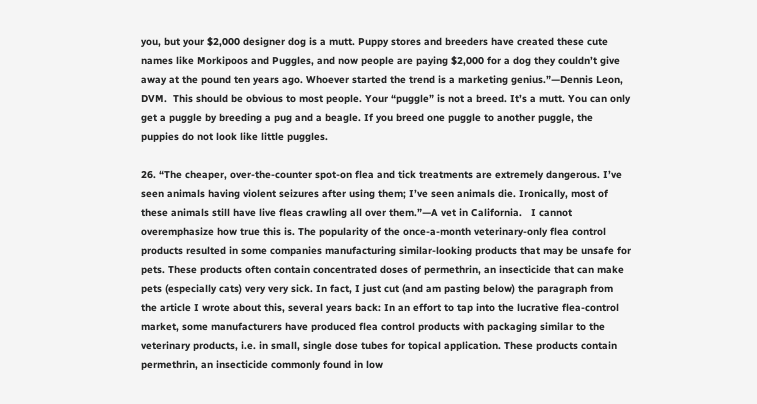you, but your $2,000 designer dog is a mutt. Puppy stores and breeders have created these cute names like Morkipoos and Puggles, and now people are paying $2,000 for a dog they couldn’t give away at the pound ten years ago. Whoever started the trend is a marketing genius.”—Dennis Leon, DVM.  This should be obvious to most people. Your “puggle” is not a breed. It’s a mutt. You can only get a puggle by breeding a pug and a beagle. If you breed one puggle to another puggle, the puppies do not look like little puggles.

26. “The cheaper, over-the-counter spot-on flea and tick treatments are extremely dangerous. I’ve seen animals having violent seizures after using them; I’ve seen animals die. Ironically, most of these animals still have live fleas crawling all over them.”—A vet in California.   I cannot overemphasize how true this is. The popularity of the once-a-month veterinary-only flea control products resulted in some companies manufacturing similar-looking products that may be unsafe for pets. These products often contain concentrated doses of permethrin, an insecticide that can make pets (especially cats) very very sick. In fact, I just cut (and am pasting below) the paragraph from the article I wrote about this, several years back: In an effort to tap into the lucrative flea-control market, some manufacturers have produced flea control products with packaging similar to the veterinary products, i.e. in small, single dose tubes for topical application. These products contain permethrin, an insecticide commonly found in low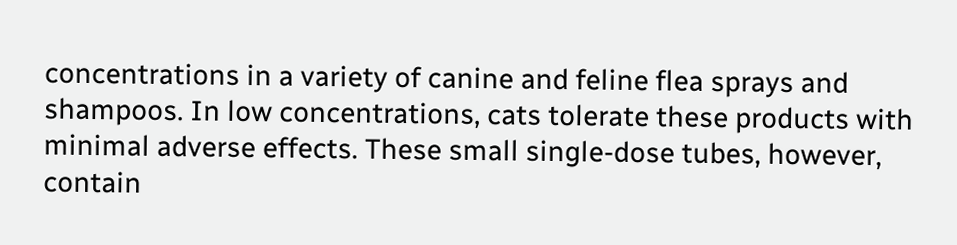concentrations in a variety of canine and feline flea sprays and shampoos. In low concentrations, cats tolerate these products with minimal adverse effects. These small single-dose tubes, however, contain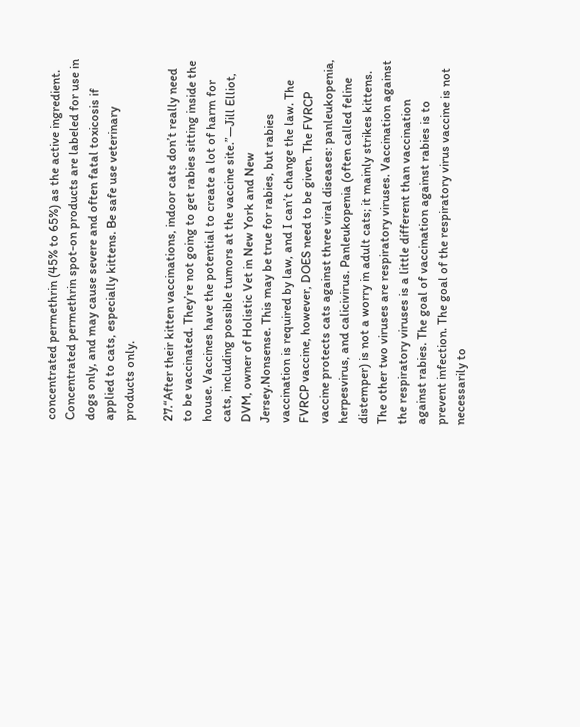concentrated permethrin (45% to 65%) as the active ingredient. Concentrated permethrin spot-on products are labeled for use in dogs only, and may cause severe and often fatal toxicosis if applied to cats, especially kittens. Be safe use veterinary products only.

27.“After their kitten vaccinations, indoor cats don’t really need to be vaccinated. They’re not going to get rabies sitting inside the house. Vaccines have the potential to create a lot of harm for cats, including possible tumors at the vaccine site.”—Jill Elliot, DVM, owner of Holistic Vet in New York and New Jersey.Nonsense. This may be true for rabies, but rabies vaccination is required by law, and I can’t change the law. The FVRCP vaccine, however, DOES need to be given. The FVRCP vaccine protects cats against three viral diseases: panleukopenia, herpesvirus, and calicivirus. Panleukopenia (often called feline distemper) is not a worry in adult cats; it mainly strikes kittens. The other two viruses are respiratory viruses. Vaccination against the respiratory viruses is a little different than vaccination against rabies. The goal of vaccination against rabies is to prevent infection. The goal of the respiratory virus vaccine is not necessarily to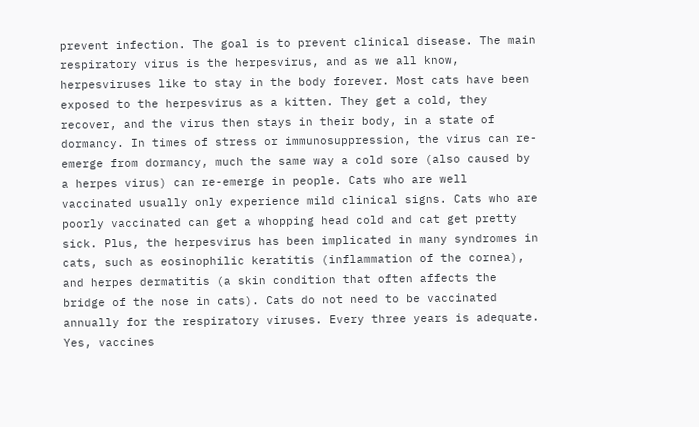prevent infection. The goal is to prevent clinical disease. The main respiratory virus is the herpesvirus, and as we all know, herpesviruses like to stay in the body forever. Most cats have been exposed to the herpesvirus as a kitten. They get a cold, they recover, and the virus then stays in their body, in a state of dormancy. In times of stress or immunosuppression, the virus can re-emerge from dormancy, much the same way a cold sore (also caused by a herpes virus) can re-emerge in people. Cats who are well vaccinated usually only experience mild clinical signs. Cats who are poorly vaccinated can get a whopping head cold and cat get pretty sick. Plus, the herpesvirus has been implicated in many syndromes in cats, such as eosinophilic keratitis (inflammation of the cornea), and herpes dermatitis (a skin condition that often affects the bridge of the nose in cats). Cats do not need to be vaccinated annually for the respiratory viruses. Every three years is adequate. Yes, vaccines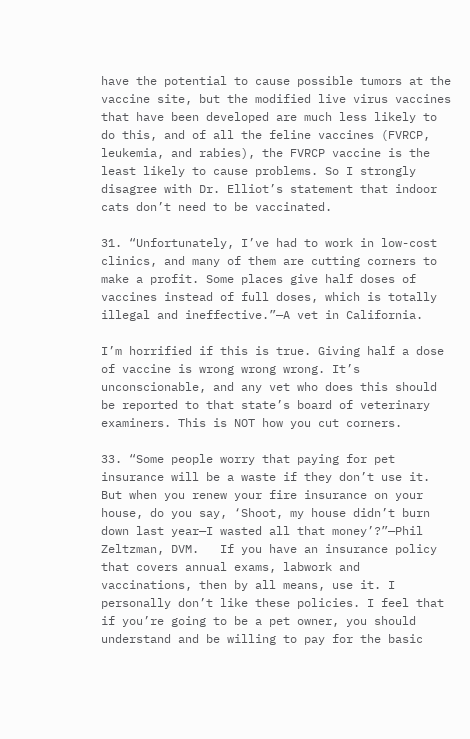have the potential to cause possible tumors at the vaccine site, but the modified live virus vaccines that have been developed are much less likely to do this, and of all the feline vaccines (FVRCP, leukemia, and rabies), the FVRCP vaccine is the least likely to cause problems. So I strongly disagree with Dr. Elliot’s statement that indoor cats don’t need to be vaccinated.

31. “Unfortunately, I’ve had to work in low-cost clinics, and many of them are cutting corners to make a profit. Some places give half doses of vaccines instead of full doses, which is totally illegal and ineffective.”—A vet in California.

I’m horrified if this is true. Giving half a dose of vaccine is wrong wrong wrong. It’s unconscionable, and any vet who does this should be reported to that state’s board of veterinary examiners. This is NOT how you cut corners.

33. “Some people worry that paying for pet insurance will be a waste if they don’t use it. But when you renew your fire insurance on your house, do you say, ‘Shoot, my house didn’t burn down last year—I wasted all that money’?”—Phil Zeltzman, DVM.   If you have an insurance policy that covers annual exams, labwork and vaccinations, then by all means, use it. I personally don’t like these policies. I feel that if you’re going to be a pet owner, you should understand and be willing to pay for the basic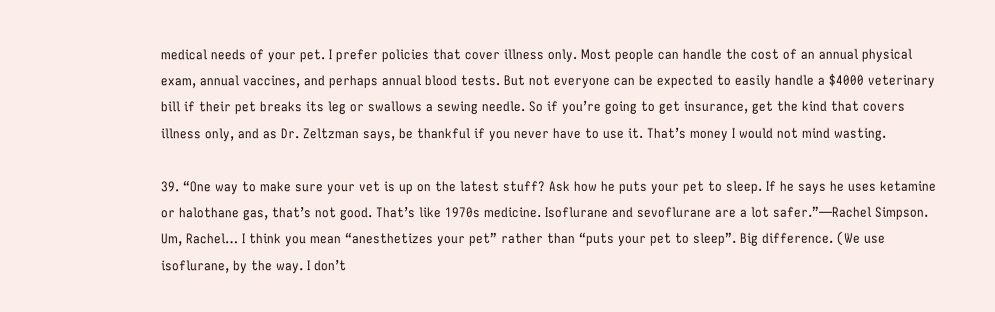medical needs of your pet. I prefer policies that cover illness only. Most people can handle the cost of an annual physical exam, annual vaccines, and perhaps annual blood tests. But not everyone can be expected to easily handle a $4000 veterinary bill if their pet breaks its leg or swallows a sewing needle. So if you’re going to get insurance, get the kind that covers illness only, and as Dr. Zeltzman says, be thankful if you never have to use it. That’s money I would not mind wasting.

39. “One way to make sure your vet is up on the latest stuff? Ask how he puts your pet to sleep. If he says he uses ketamine or halothane gas, that’s not good. That’s like 1970s medicine. Isoflurane and sevoflurane are a lot safer.”—Rachel Simpson.   Um, Rachel… I think you mean “anesthetizes your pet” rather than “puts your pet to sleep”. Big difference. (We use isoflurane, by the way. I don’t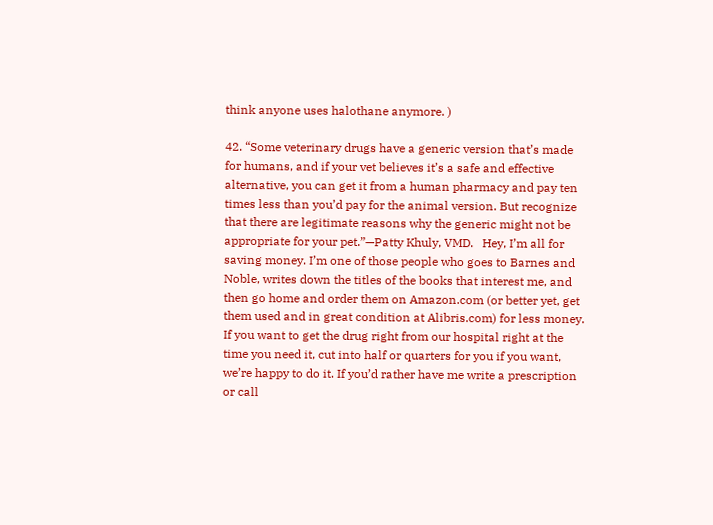think anyone uses halothane anymore. )

42. “Some veterinary drugs have a generic version that’s made for humans, and if your vet believes it’s a safe and effective alternative, you can get it from a human pharmacy and pay ten times less than you’d pay for the animal version. But recognize that there are legitimate reasons why the generic might not be appropriate for your pet.”—Patty Khuly, VMD.   Hey, I’m all for saving money. I’m one of those people who goes to Barnes and Noble, writes down the titles of the books that interest me, and then go home and order them on Amazon.com (or better yet, get them used and in great condition at Alibris.com) for less money. If you want to get the drug right from our hospital right at the time you need it, cut into half or quarters for you if you want, we’re happy to do it. If you’d rather have me write a prescription or call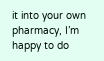it into your own pharmacy, I’m happy to do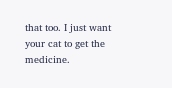that too. I just want your cat to get the medicine.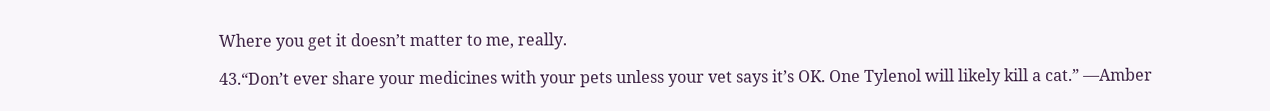Where you get it doesn’t matter to me, really.

43.“Don’t ever share your medicines with your pets unless your vet says it’s OK. One Tylenol will likely kill a cat.” —Amber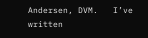Andersen, DVM.   I’ve written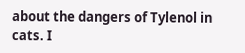about the dangers of Tylenol in cats. I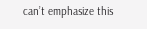can’t emphasize this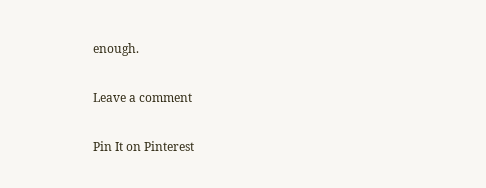enough.

Leave a comment

Pin It on Pinterest